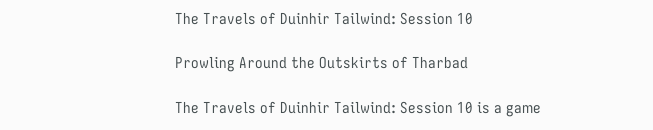The Travels of Duinhir Tailwind: Session 10

Prowling Around the Outskirts of Tharbad

The Travels of Duinhir Tailwind: Session 10 is a game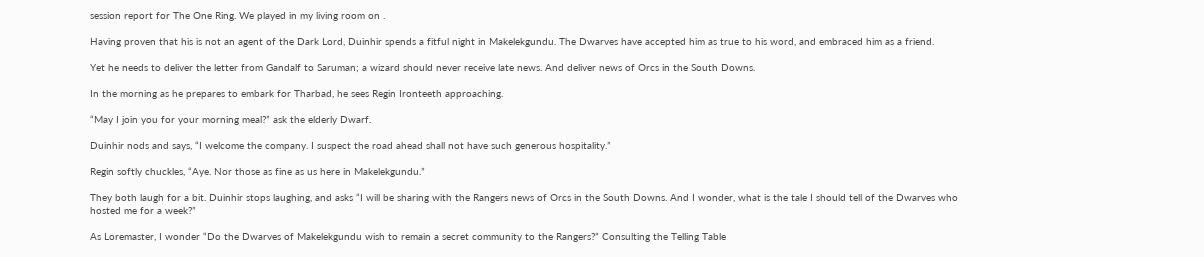session report for The One Ring. We played in my living room on .

Having proven that his is not an agent of the Dark Lord, Duinhir spends a fitful night in Makelekgundu. The Dwarves have accepted him as true to his word, and embraced him as a friend.

Yet he needs to deliver the letter from Gandalf to Saruman; a wizard should never receive late news. And deliver news of Orcs in the South Downs.

In the morning as he prepares to embark for Tharbad, he sees Regin Ironteeth approaching.

“May I join you for your morning meal?” ask the elderly Dwarf.

Duinhir nods and says, “I welcome the company. I suspect the road ahead shall not have such generous hospitality.”

Regin softly chuckles, “Aye. Nor those as fine as us here in Makelekgundu.”

They both laugh for a bit. Duinhir stops laughing, and asks “I will be sharing with the Rangers news of Orcs in the South Downs. And I wonder, what is the tale I should tell of the Dwarves who hosted me for a week?”

As Loremaster, I wonder “Do the Dwarves of Makelekgundu wish to remain a secret community to the Rangers?” Consulting the Telling Table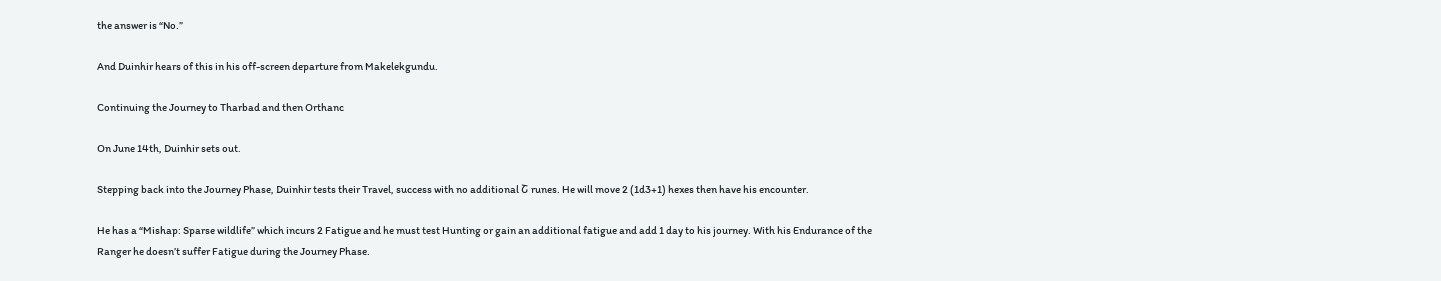the answer is “No.”

And Duinhir hears of this in his off-screen departure from Makelekgundu.

Continuing the Journey to Tharbad and then Orthanc

On June 14th, Duinhir sets out.

Stepping back into the Journey Phase, Duinhir tests their Travel, success with no additional Շ runes. He will move 2 (1d3+1) hexes then have his encounter.

He has a “Mishap: Sparse wildlife” which incurs 2 Fatigue and he must test Hunting or gain an additional fatigue and add 1 day to his journey. With his Endurance of the Ranger he doesn’t suffer Fatigue during the Journey Phase.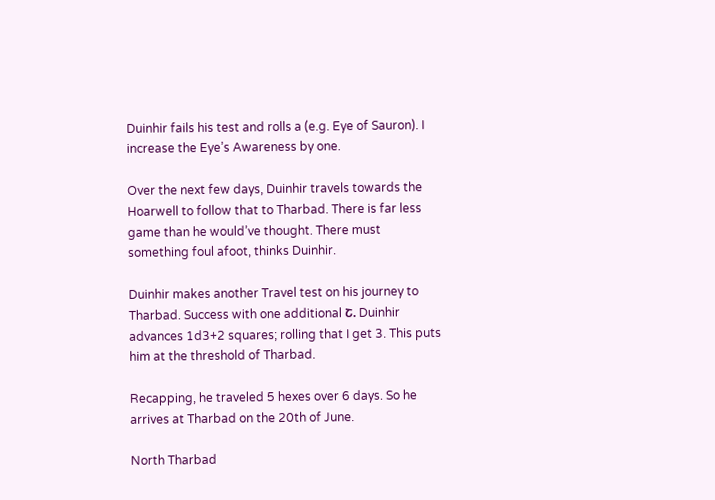Duinhir fails his test and rolls a (e.g. Eye of Sauron). I increase the Eye’s Awareness by one.

Over the next few days, Duinhir travels towards the Hoarwell to follow that to Tharbad. There is far less game than he would’ve thought. There must something foul afoot, thinks Duinhir.

Duinhir makes another Travel test on his journey to Tharbad. Success with one additional Շ. Duinhir advances 1d3+2 squares; rolling that I get 3. This puts him at the threshold of Tharbad.

Recapping, he traveled 5 hexes over 6 days. So he arrives at Tharbad on the 20th of June.

North Tharbad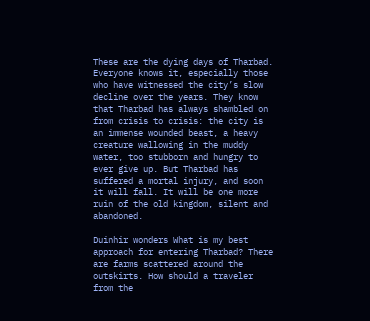These are the dying days of Tharbad. Everyone knows it, especially those who have witnessed the city’s slow decline over the years. They know that Tharbad has always shambled on from crisis to crisis: the city is an immense wounded beast, a heavy creature wallowing in the muddy water, too stubborn and hungry to ever give up. But Tharbad has suffered a mortal injury, and soon it will fall. It will be one more ruin of the old kingdom, silent and abandoned.

Duinhir wonders What is my best approach for entering Tharbad? There are farms scattered around the outskirts. How should a traveler from the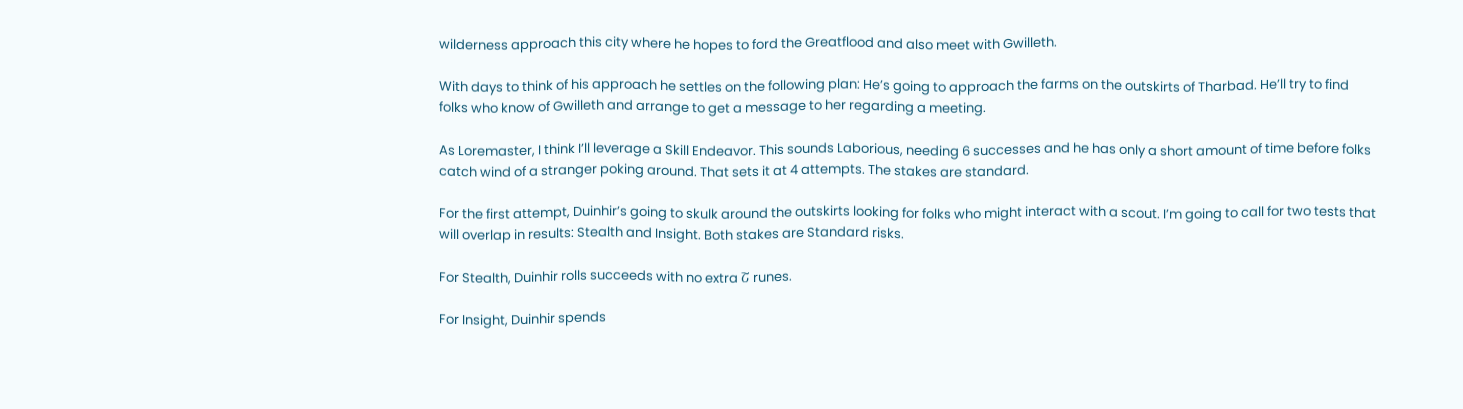wilderness approach this city where he hopes to ford the Greatflood and also meet with Gwilleth.

With days to think of his approach he settles on the following plan: He’s going to approach the farms on the outskirts of Tharbad. He’ll try to find folks who know of Gwilleth and arrange to get a message to her regarding a meeting.

As Loremaster, I think I’ll leverage a Skill Endeavor. This sounds Laborious, needing 6 successes and he has only a short amount of time before folks catch wind of a stranger poking around. That sets it at 4 attempts. The stakes are standard.

For the first attempt, Duinhir’s going to skulk around the outskirts looking for folks who might interact with a scout. I’m going to call for two tests that will overlap in results: Stealth and Insight. Both stakes are Standard risks.

For Stealth, Duinhir rolls succeeds with no extra Շ runes.

For Insight, Duinhir spends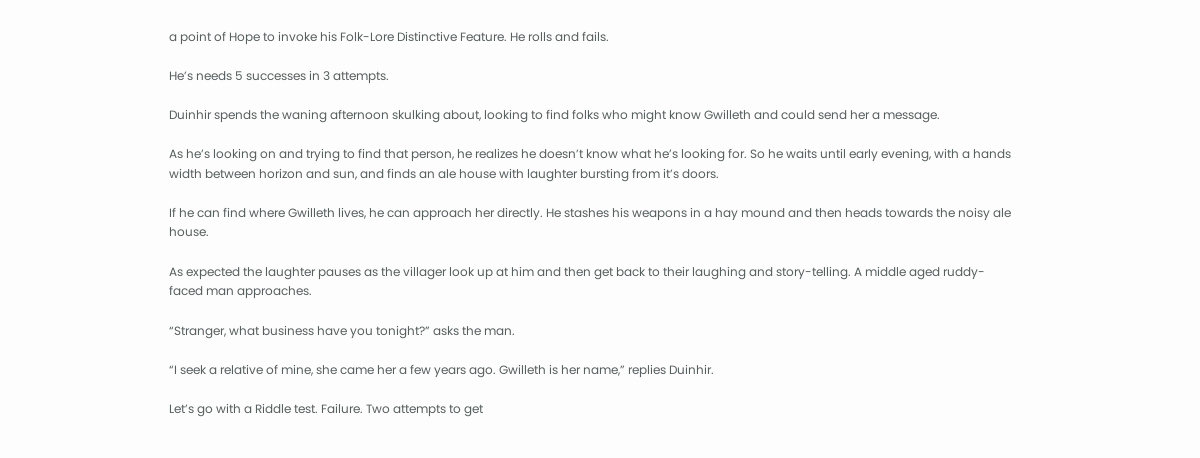a point of Hope to invoke his Folk-Lore Distinctive Feature. He rolls and fails.

He’s needs 5 successes in 3 attempts.

Duinhir spends the waning afternoon skulking about, looking to find folks who might know Gwilleth and could send her a message.

As he’s looking on and trying to find that person, he realizes he doesn’t know what he’s looking for. So he waits until early evening, with a hands width between horizon and sun, and finds an ale house with laughter bursting from it’s doors.

If he can find where Gwilleth lives, he can approach her directly. He stashes his weapons in a hay mound and then heads towards the noisy ale house.

As expected the laughter pauses as the villager look up at him and then get back to their laughing and story-telling. A middle aged ruddy-faced man approaches.

“Stranger, what business have you tonight?” asks the man.

“I seek a relative of mine, she came her a few years ago. Gwilleth is her name,” replies Duinhir.

Let’s go with a Riddle test. Failure. Two attempts to get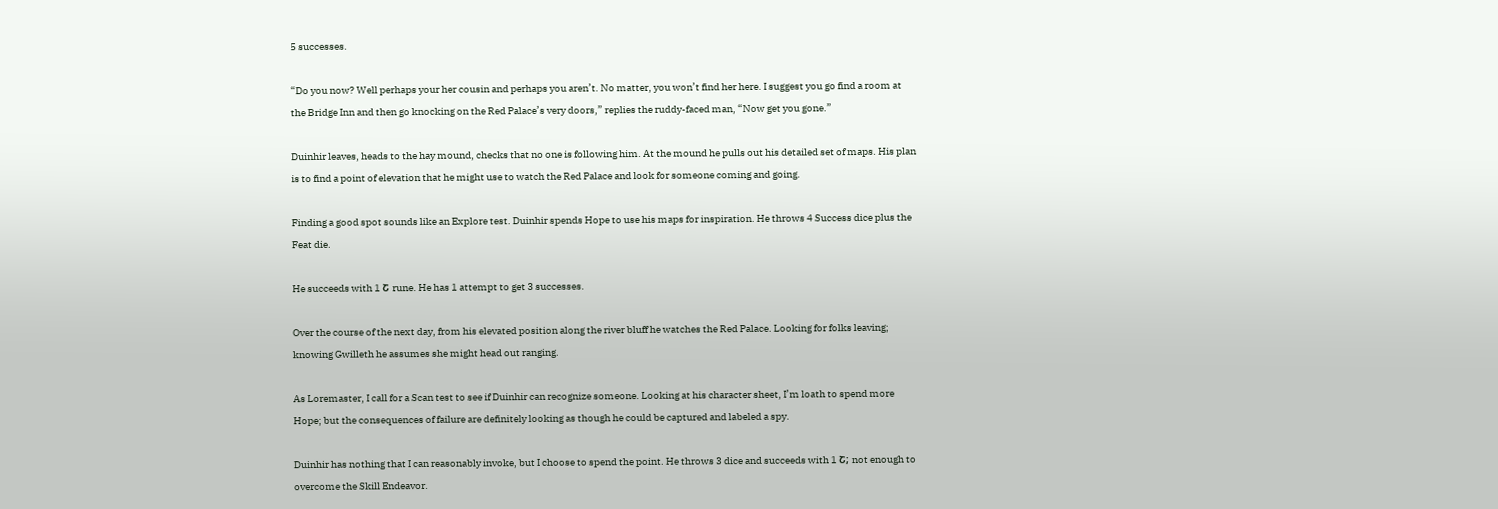5 successes.

“Do you now? Well perhaps your her cousin and perhaps you aren’t. No matter, you won’t find her here. I suggest you go find a room at the Bridge Inn and then go knocking on the Red Palace’s very doors,” replies the ruddy-faced man, “Now get you gone.”

Duinhir leaves, heads to the hay mound, checks that no one is following him. At the mound he pulls out his detailed set of maps. His plan is to find a point of elevation that he might use to watch the Red Palace and look for someone coming and going.

Finding a good spot sounds like an Explore test. Duinhir spends Hope to use his maps for inspiration. He throws 4 Success dice plus the Feat die.

He succeeds with 1 Շ rune. He has 1 attempt to get 3 successes.

Over the course of the next day, from his elevated position along the river bluff he watches the Red Palace. Looking for folks leaving; knowing Gwilleth he assumes she might head out ranging.

As Loremaster, I call for a Scan test to see if Duinhir can recognize someone. Looking at his character sheet, I’m loath to spend more Hope; but the consequences of failure are definitely looking as though he could be captured and labeled a spy.

Duinhir has nothing that I can reasonably invoke, but I choose to spend the point. He throws 3 dice and succeeds with 1 Շ; not enough to overcome the Skill Endeavor.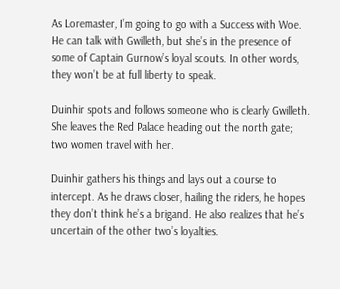As Loremaster, I’m going to go with a Success with Woe. He can talk with Gwilleth, but she’s in the presence of some of Captain Gurnow’s loyal scouts. In other words, they won’t be at full liberty to speak.

Duinhir spots and follows someone who is clearly Gwilleth. She leaves the Red Palace heading out the north gate; two women travel with her.

Duinhir gathers his things and lays out a course to intercept. As he draws closer, hailing the riders, he hopes they don’t think he’s a brigand. He also realizes that he’s uncertain of the other two’s loyalties.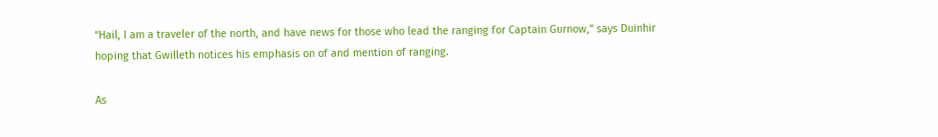“Hail, I am a traveler of the north, and have news for those who lead the ranging for Captain Gurnow,” says Duinhir hoping that Gwilleth notices his emphasis on of and mention of ranging.

As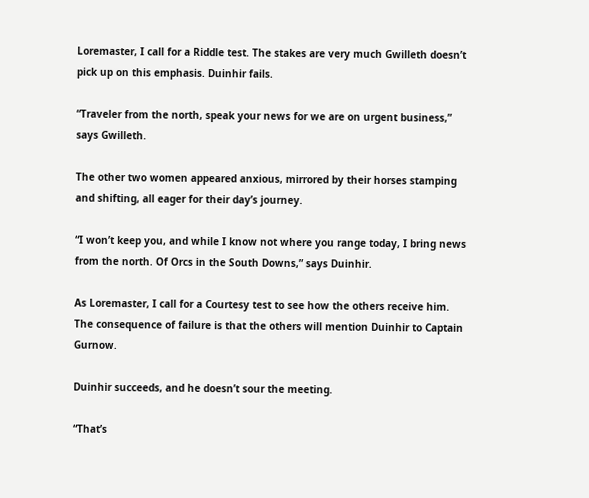Loremaster, I call for a Riddle test. The stakes are very much Gwilleth doesn’t pick up on this emphasis. Duinhir fails.

“Traveler from the north, speak your news for we are on urgent business,” says Gwilleth.

The other two women appeared anxious, mirrored by their horses stamping and shifting, all eager for their day’s journey.

“I won’t keep you, and while I know not where you range today, I bring news from the north. Of Orcs in the South Downs,” says Duinhir.

As Loremaster, I call for a Courtesy test to see how the others receive him. The consequence of failure is that the others will mention Duinhir to Captain Gurnow.

Duinhir succeeds, and he doesn’t sour the meeting.

“That’s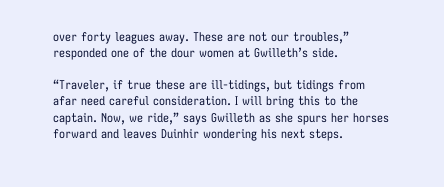over forty leagues away. These are not our troubles,” responded one of the dour women at Gwilleth’s side.

“Traveler, if true these are ill-tidings, but tidings from afar need careful consideration. I will bring this to the captain. Now, we ride,” says Gwilleth as she spurs her horses forward and leaves Duinhir wondering his next steps.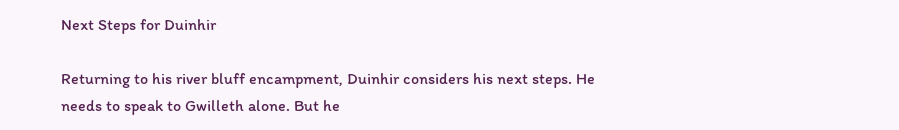Next Steps for Duinhir

Returning to his river bluff encampment, Duinhir considers his next steps. He needs to speak to Gwilleth alone. But he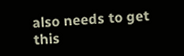also needs to get this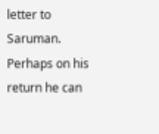letter to Saruman. Perhaps on his return he can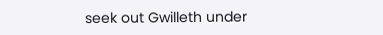seek out Gwilleth under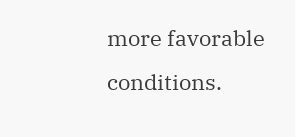more favorable conditions.